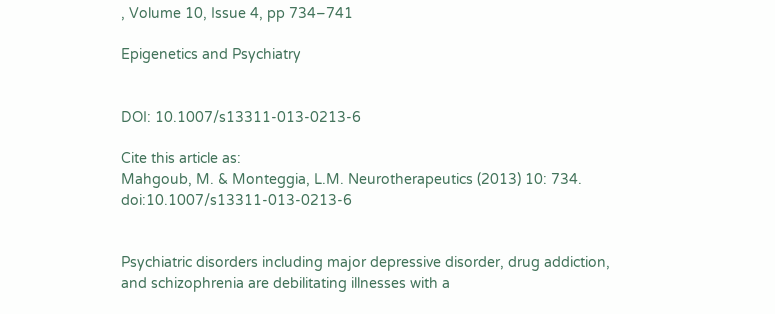, Volume 10, Issue 4, pp 734–741

Epigenetics and Psychiatry


DOI: 10.1007/s13311-013-0213-6

Cite this article as:
Mahgoub, M. & Monteggia, L.M. Neurotherapeutics (2013) 10: 734. doi:10.1007/s13311-013-0213-6


Psychiatric disorders including major depressive disorder, drug addiction, and schizophrenia are debilitating illnesses with a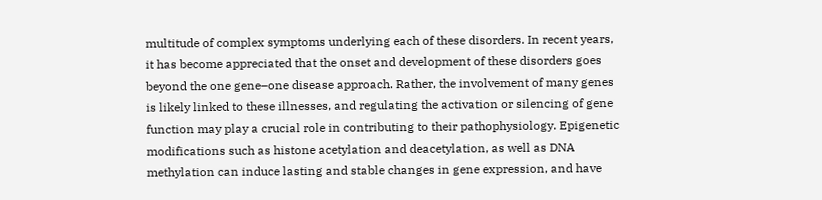multitude of complex symptoms underlying each of these disorders. In recent years, it has become appreciated that the onset and development of these disorders goes beyond the one gene–one disease approach. Rather, the involvement of many genes is likely linked to these illnesses, and regulating the activation or silencing of gene function may play a crucial role in contributing to their pathophysiology. Epigenetic modifications such as histone acetylation and deacetylation, as well as DNA methylation can induce lasting and stable changes in gene expression, and have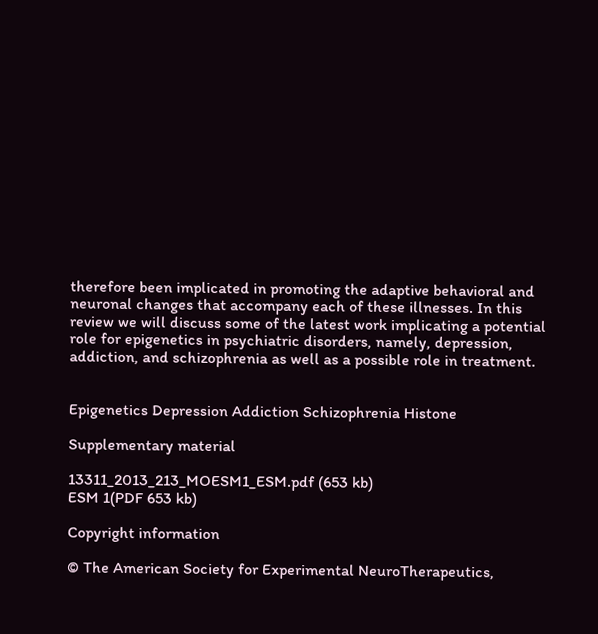therefore been implicated in promoting the adaptive behavioral and neuronal changes that accompany each of these illnesses. In this review we will discuss some of the latest work implicating a potential role for epigenetics in psychiatric disorders, namely, depression, addiction, and schizophrenia as well as a possible role in treatment.


Epigenetics Depression Addiction Schizophrenia Histone

Supplementary material

13311_2013_213_MOESM1_ESM.pdf (653 kb)
ESM 1(PDF 653 kb)

Copyright information

© The American Society for Experimental NeuroTherapeutics,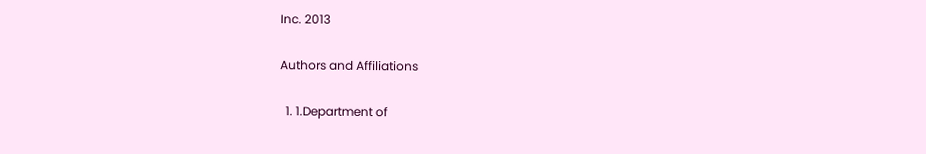Inc. 2013

Authors and Affiliations

  1. 1.Department of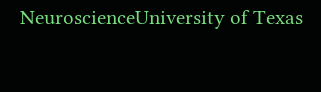NeuroscienceUniversity of Texas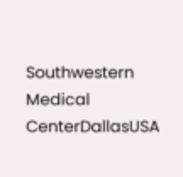Southwestern Medical CenterDallasUSA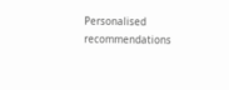Personalised recommendations